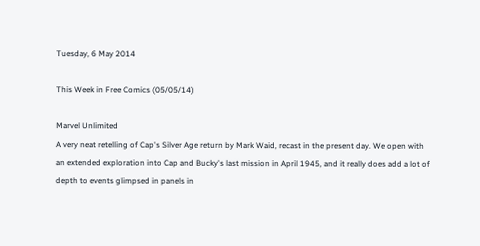Tuesday, 6 May 2014

This Week in Free Comics (05/05/14)

Marvel Unlimited
A very neat retelling of Cap's Silver Age return by Mark Waid, recast in the present day. We open with an extended exploration into Cap and Bucky's last mission in April 1945, and it really does add a lot of depth to events glimpsed in panels in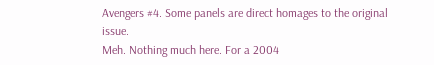Avengers #4. Some panels are direct homages to the original issue.
Meh. Nothing much here. For a 2004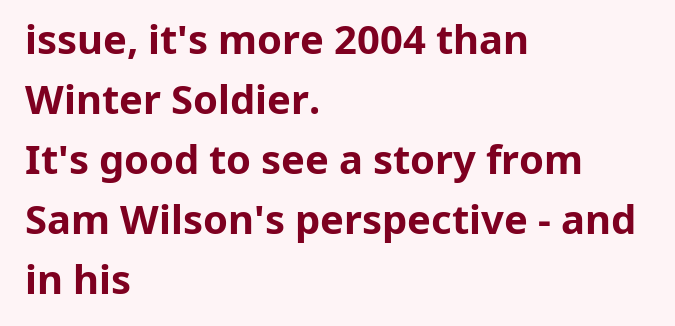issue, it's more 2004 than Winter Soldier.
It's good to see a story from Sam Wilson's perspective - and in his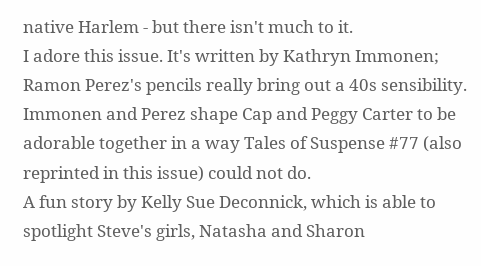native Harlem - but there isn't much to it.
I adore this issue. It's written by Kathryn Immonen; Ramon Perez's pencils really bring out a 40s sensibility. Immonen and Perez shape Cap and Peggy Carter to be adorable together in a way Tales of Suspense #77 (also reprinted in this issue) could not do.
A fun story by Kelly Sue Deconnick, which is able to spotlight Steve's girls, Natasha and Sharon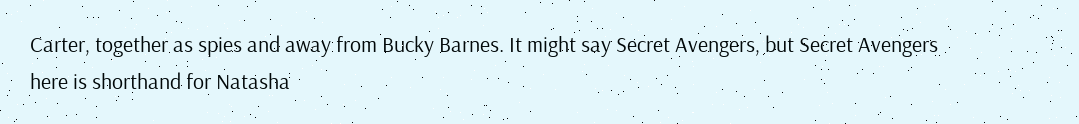Carter, together as spies and away from Bucky Barnes. It might say Secret Avengers, but Secret Avengers here is shorthand for Natasha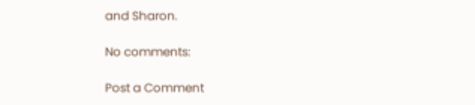and Sharon.

No comments:

Post a Comment